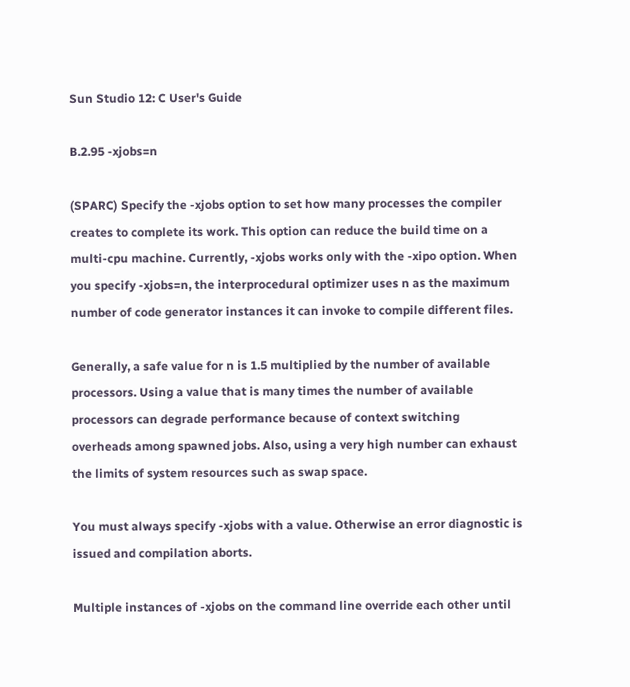Sun Studio 12: C User's Guide

B.2.95 -xjobs=n

(SPARC) Specify the -xjobs option to set how many processes the compiler creates to complete its work. This option can reduce the build time on a multi-cpu machine. Currently, -xjobs works only with the -xipo option. When you specify -xjobs=n, the interprocedural optimizer uses n as the maximum number of code generator instances it can invoke to compile different files.

Generally, a safe value for n is 1.5 multiplied by the number of available processors. Using a value that is many times the number of available processors can degrade performance because of context switching overheads among spawned jobs. Also, using a very high number can exhaust the limits of system resources such as swap space.

You must always specify -xjobs with a value. Otherwise an error diagnostic is issued and compilation aborts.

Multiple instances of -xjobs on the command line override each other until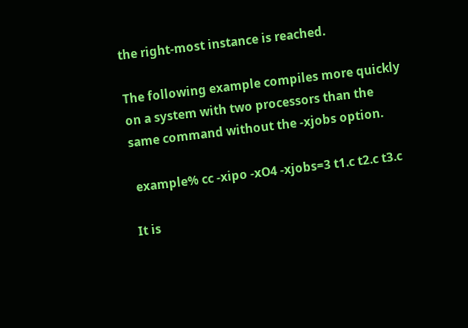the right-most instance is reached.

The following example compiles more quickly on a system with two processors than the same command without the -xjobs option.

 example% cc -xipo -xO4 -xjobs=3 t1.c t2.c t3.c

It is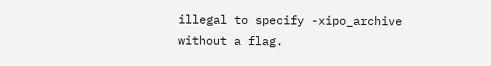illegal to specify -xipo_archive without a flag.